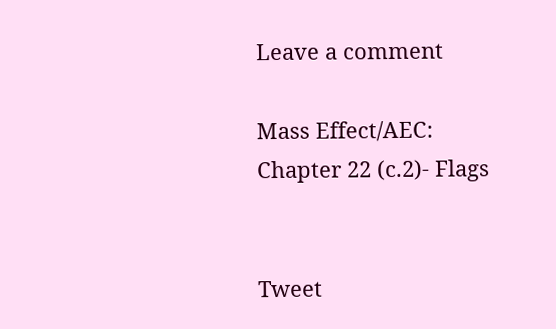Leave a comment

Mass Effect/AEC: Chapter 22 (c.2)- Flags


Tweet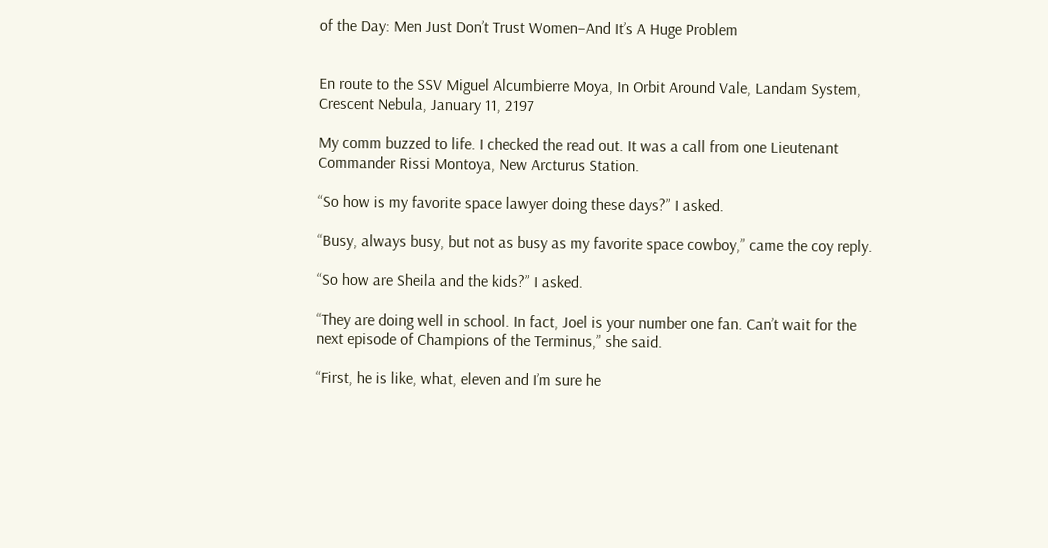of the Day: Men Just Don’t Trust Women–And It’s A Huge Problem


En route to the SSV Miguel Alcumbierre Moya, In Orbit Around Vale, Landam System, Crescent Nebula, January 11, 2197

My comm buzzed to life. I checked the read out. It was a call from one Lieutenant Commander Rissi Montoya, New Arcturus Station.

“So how is my favorite space lawyer doing these days?” I asked.

“Busy, always busy, but not as busy as my favorite space cowboy,” came the coy reply.

“So how are Sheila and the kids?” I asked.

“They are doing well in school. In fact, Joel is your number one fan. Can’t wait for the next episode of Champions of the Terminus,” she said.

“First, he is like, what, eleven and I’m sure he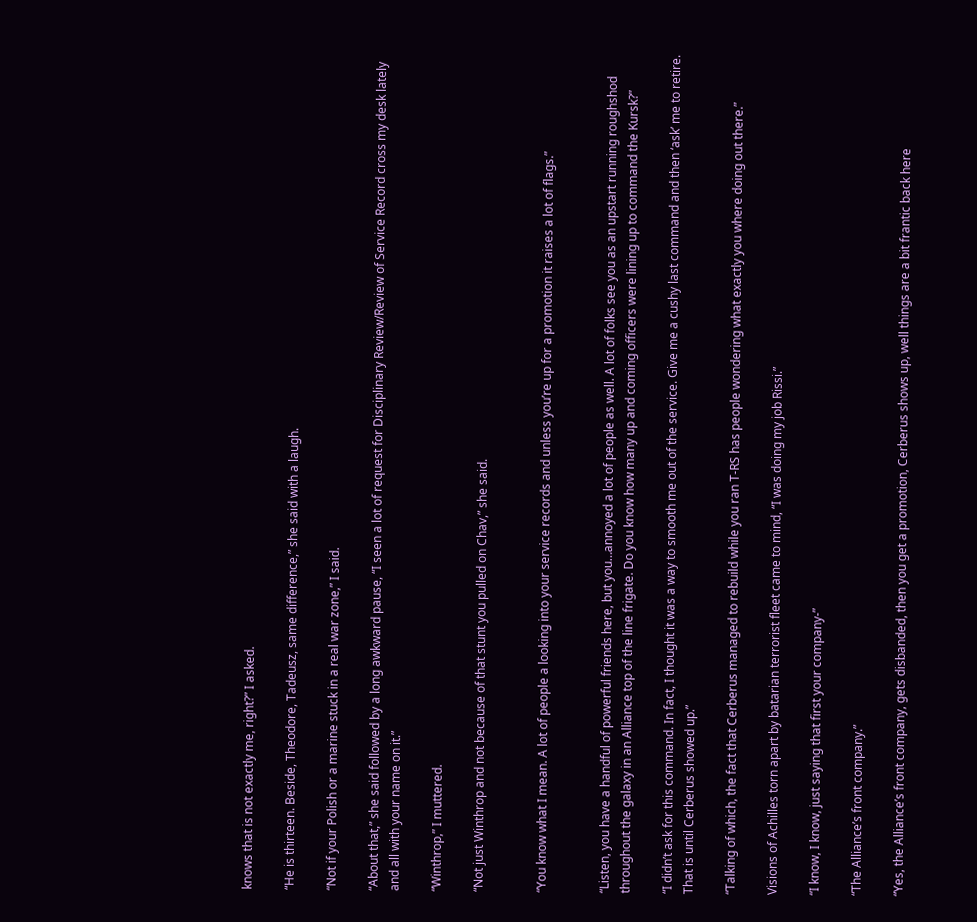knows that is not exactly me, right?” I asked.

“He is thirteen. Beside, Theodore, Tadeusz, same difference,” she said with a laugh.

“Not if your Polish or a marine stuck in a real war zone,” I said.

“About that,” she said followed by a long awkward pause, “I seen a lot of request for Disciplinary Review/Review of Service Record cross my desk lately and all with your name on it.”

“Winthrop,” I muttered.

“Not just Winthrop and not because of that stunt you pulled on Chav,” she said.


“You know what I mean. A lot of people a looking into your service records and unless you’re up for a promotion it raises a lot of flags.”


“Listen, you have a handful of powerful friends here, but you…annoyed a lot of people as well. A lot of folks see you as an upstart running roughshod throughout the galaxy in an Alliance top of the line frigate. Do you know how many up and coming officers were lining up to command the Kursk?”

“I didn’t ask for this command. In fact, I thought it was a way to smooth me out of the service. Give me a cushy last command and then ‘ask’ me to retire. That is until Cerberus showed up.”

“Talking of which, the fact that Cerberus managed to rebuild while you ran T-RS has people wondering what exactly you where doing out there.”

Visions of Achilles torn apart by batarian terrorist fleet came to mind, “I was doing my job Rissi.”

“I know, I know, just saying that first your company-”

“The Alliance’s front company.”

“Yes, the Alliance’s front company, gets disbanded, then you get a promotion, Cerberus shows up, well things are a bit frantic back here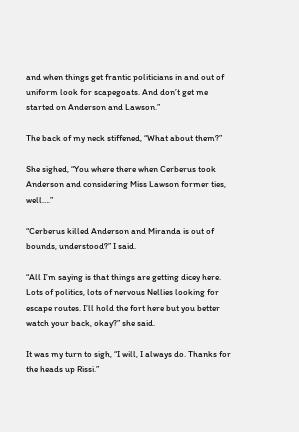and when things get frantic politicians in and out of uniform look for scapegoats. And don’t get me started on Anderson and Lawson.”

The back of my neck stiffened, “What about them?”

She sighed, “You where there when Cerberus took Anderson and considering Miss Lawson former ties, well….”

“Cerberus killed Anderson and Miranda is out of bounds, understood?” I said.

“All I’m saying is that things are getting dicey here. Lots of politics, lots of nervous Nellies looking for escape routes. I’ll hold the fort here but you better watch your back, okay?” she said.

It was my turn to sigh, “I will, I always do. Thanks for the heads up Rissi.”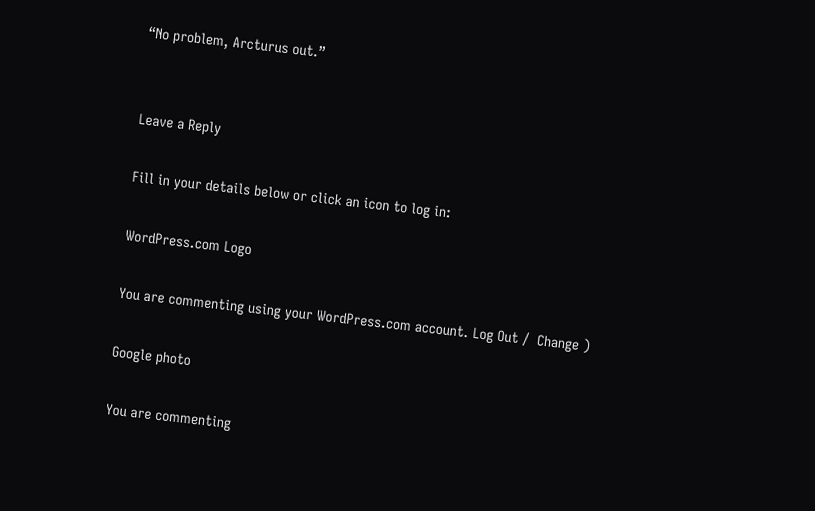“No problem, Arcturus out.”


Leave a Reply

Fill in your details below or click an icon to log in:

WordPress.com Logo

You are commenting using your WordPress.com account. Log Out /  Change )

Google photo

You are commenting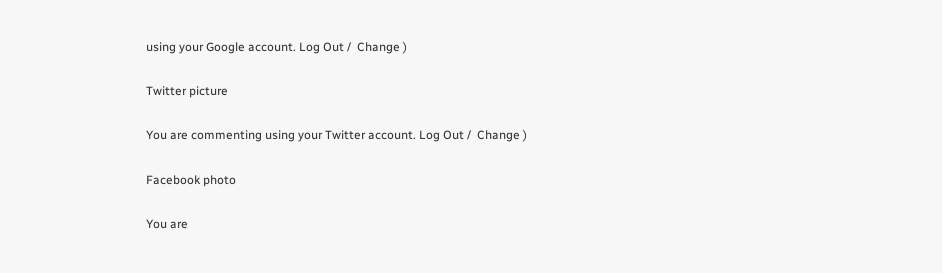using your Google account. Log Out /  Change )

Twitter picture

You are commenting using your Twitter account. Log Out /  Change )

Facebook photo

You are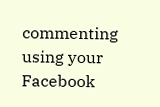commenting using your Facebook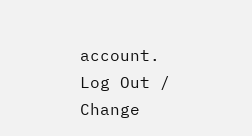account. Log Out /  Change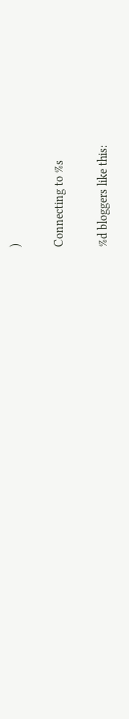)

Connecting to %s

%d bloggers like this: